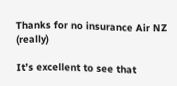Thanks for no insurance Air NZ (really)

It’s excellent to see that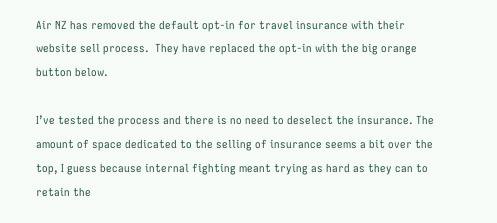Air NZ has removed the default opt-in for travel insurance with their website sell process.  They have replaced the opt-in with the big orange button below.

I’ve tested the process and there is no need to deselect the insurance. The amount of space dedicated to the selling of insurance seems a bit over the top, I guess because internal fighting meant trying as hard as they can to retain the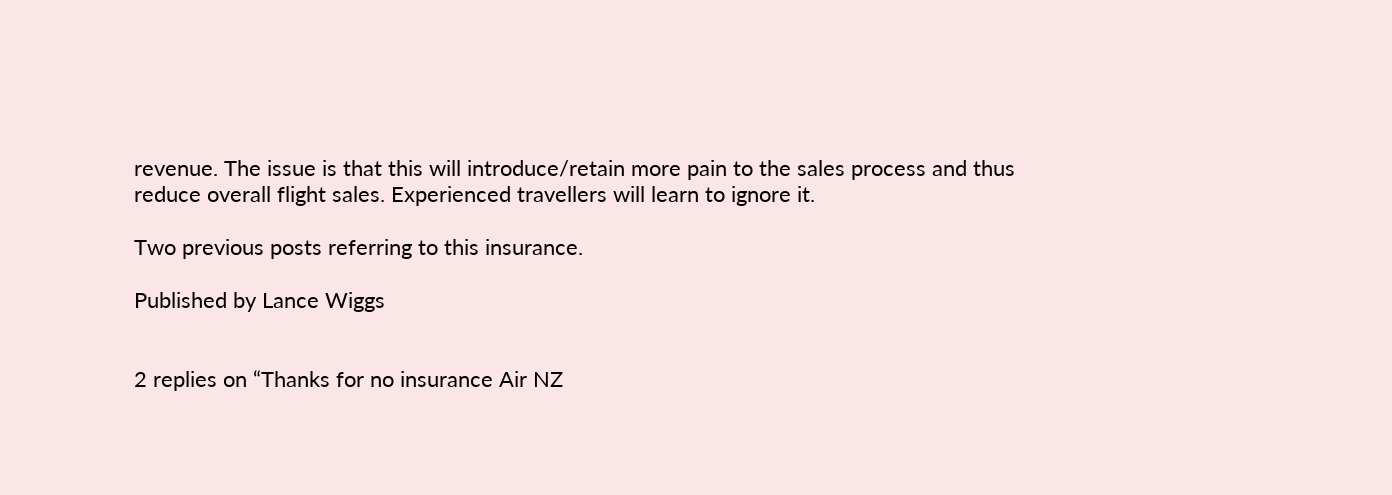revenue. The issue is that this will introduce/retain more pain to the sales process and thus reduce overall flight sales. Experienced travellers will learn to ignore it.

Two previous posts referring to this insurance.

Published by Lance Wiggs


2 replies on “Thanks for no insurance Air NZ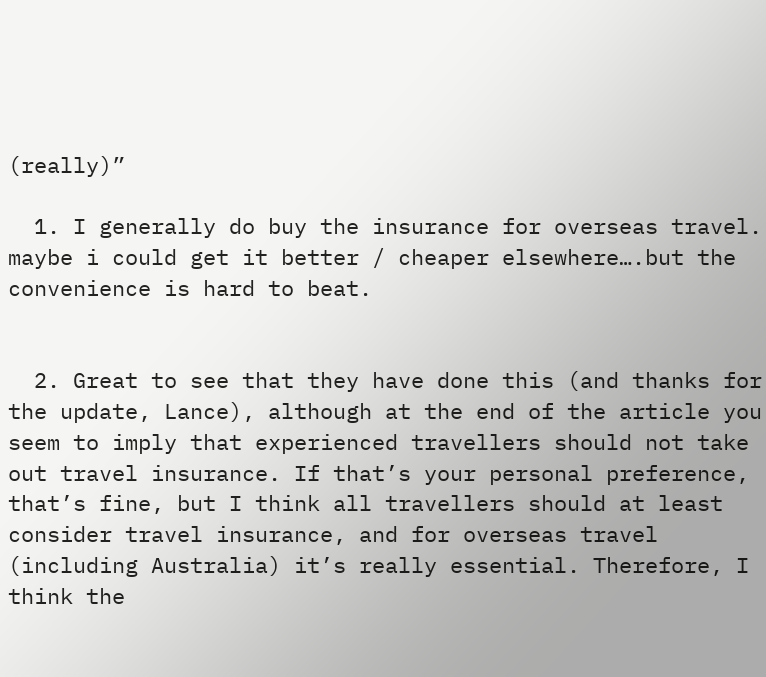(really)”

  1. I generally do buy the insurance for overseas travel. maybe i could get it better / cheaper elsewhere….but the convenience is hard to beat.


  2. Great to see that they have done this (and thanks for the update, Lance), although at the end of the article you seem to imply that experienced travellers should not take out travel insurance. If that’s your personal preference, that’s fine, but I think all travellers should at least consider travel insurance, and for overseas travel (including Australia) it’s really essential. Therefore, I think the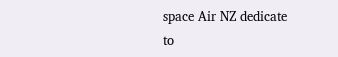space Air NZ dedicate to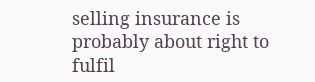selling insurance is probably about right to fulfil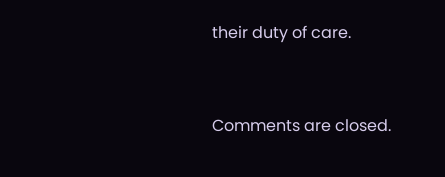their duty of care.


Comments are closed.